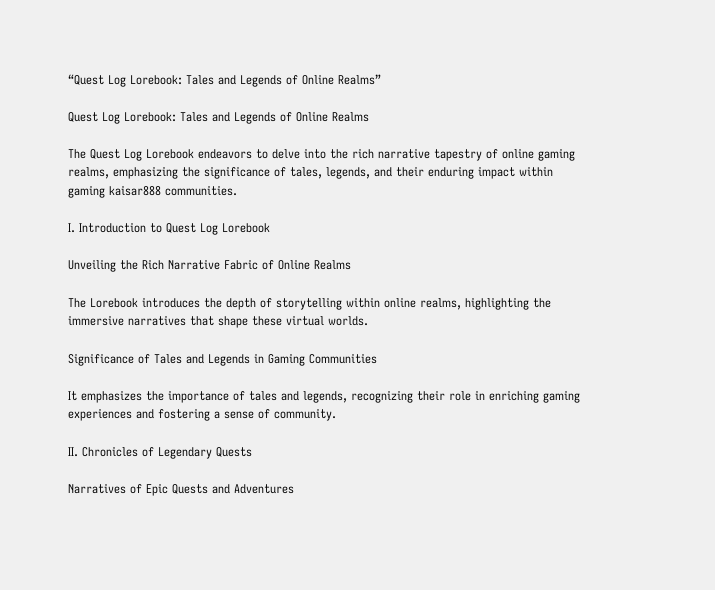“Quest Log Lorebook: Tales and Legends of Online Realms”

Quest Log Lorebook: Tales and Legends of Online Realms

The Quest Log Lorebook endeavors to delve into the rich narrative tapestry of online gaming realms, emphasizing the significance of tales, legends, and their enduring impact within gaming kaisar888 communities.

I. Introduction to Quest Log Lorebook

Unveiling the Rich Narrative Fabric of Online Realms

The Lorebook introduces the depth of storytelling within online realms, highlighting the immersive narratives that shape these virtual worlds.

Significance of Tales and Legends in Gaming Communities

It emphasizes the importance of tales and legends, recognizing their role in enriching gaming experiences and fostering a sense of community.

II. Chronicles of Legendary Quests

Narratives of Epic Quests and Adventures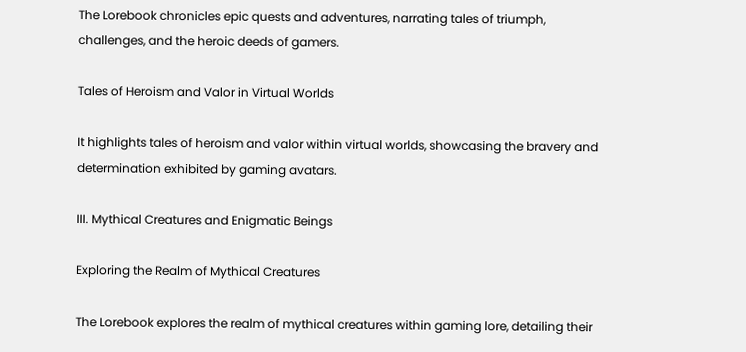The Lorebook chronicles epic quests and adventures, narrating tales of triumph, challenges, and the heroic deeds of gamers.

Tales of Heroism and Valor in Virtual Worlds

It highlights tales of heroism and valor within virtual worlds, showcasing the bravery and determination exhibited by gaming avatars.

III. Mythical Creatures and Enigmatic Beings

Exploring the Realm of Mythical Creatures

The Lorebook explores the realm of mythical creatures within gaming lore, detailing their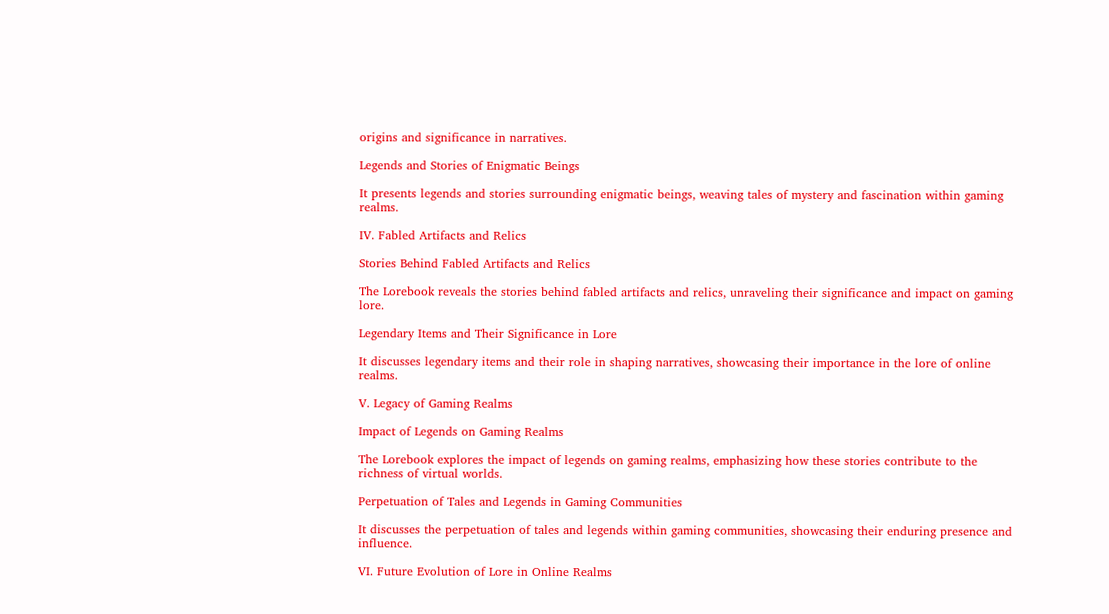origins and significance in narratives.

Legends and Stories of Enigmatic Beings

It presents legends and stories surrounding enigmatic beings, weaving tales of mystery and fascination within gaming realms.

IV. Fabled Artifacts and Relics

Stories Behind Fabled Artifacts and Relics

The Lorebook reveals the stories behind fabled artifacts and relics, unraveling their significance and impact on gaming lore.

Legendary Items and Their Significance in Lore

It discusses legendary items and their role in shaping narratives, showcasing their importance in the lore of online realms.

V. Legacy of Gaming Realms

Impact of Legends on Gaming Realms

The Lorebook explores the impact of legends on gaming realms, emphasizing how these stories contribute to the richness of virtual worlds.

Perpetuation of Tales and Legends in Gaming Communities

It discusses the perpetuation of tales and legends within gaming communities, showcasing their enduring presence and influence.

VI. Future Evolution of Lore in Online Realms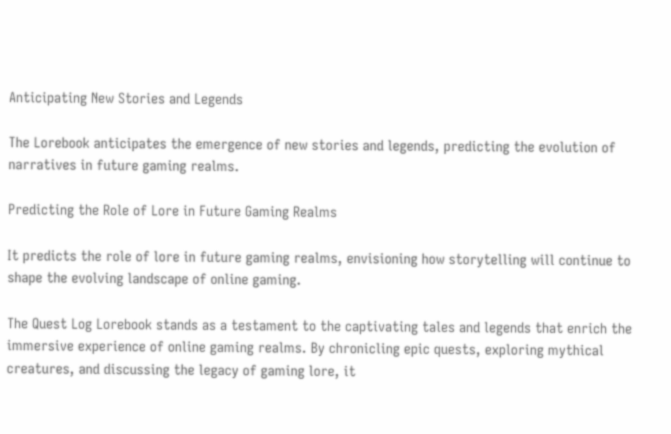Anticipating New Stories and Legends

The Lorebook anticipates the emergence of new stories and legends, predicting the evolution of narratives in future gaming realms.

Predicting the Role of Lore in Future Gaming Realms

It predicts the role of lore in future gaming realms, envisioning how storytelling will continue to shape the evolving landscape of online gaming.

The Quest Log Lorebook stands as a testament to the captivating tales and legends that enrich the immersive experience of online gaming realms. By chronicling epic quests, exploring mythical creatures, and discussing the legacy of gaming lore, it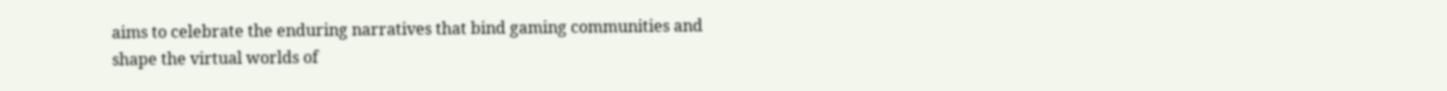aims to celebrate the enduring narratives that bind gaming communities and shape the virtual worlds of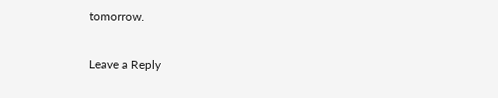tomorrow.

Leave a Reply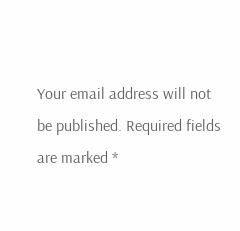Your email address will not be published. Required fields are marked *